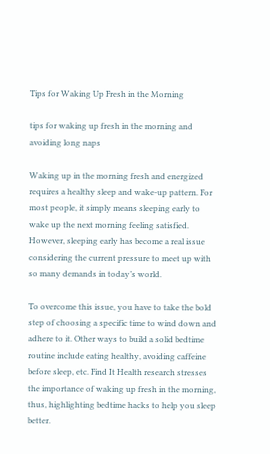Tips for Waking Up Fresh in the Morning

tips for waking up fresh in the morning and avoiding long naps

Waking up in the morning fresh and energized requires a healthy sleep and wake-up pattern. For most people, it simply means sleeping early to wake up the next morning feeling satisfied. However, sleeping early has become a real issue considering the current pressure to meet up with so many demands in today’s world.

To overcome this issue, you have to take the bold step of choosing a specific time to wind down and adhere to it. Other ways to build a solid bedtime routine include eating healthy, avoiding caffeine before sleep, etc. Find It Health research stresses the importance of waking up fresh in the morning, thus, highlighting bedtime hacks to help you sleep better.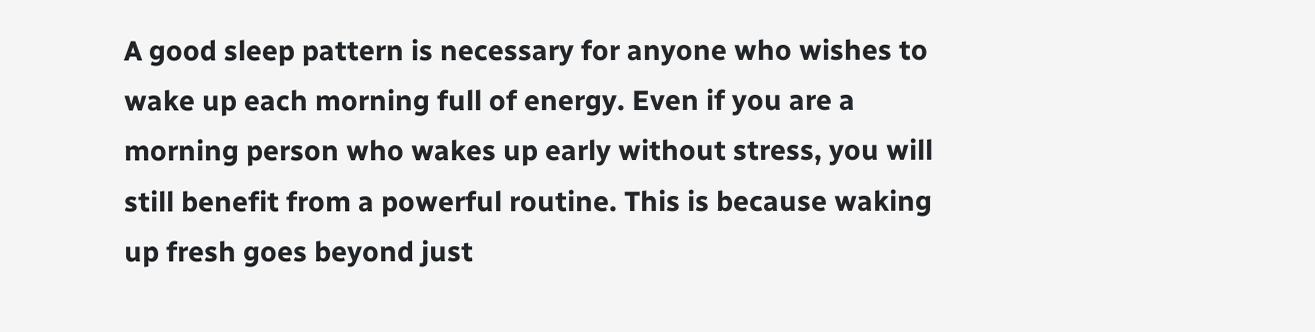A good sleep pattern is necessary for anyone who wishes to wake up each morning full of energy. Even if you are a morning person who wakes up early without stress, you will still benefit from a powerful routine. This is because waking up fresh goes beyond just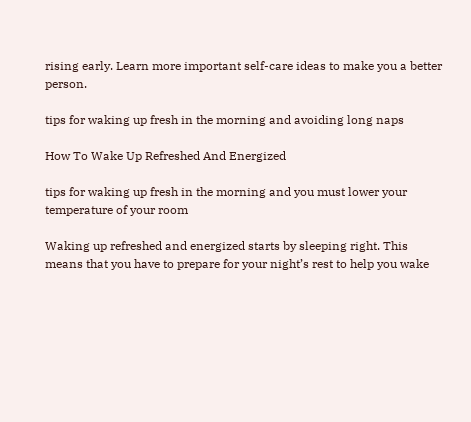rising early. Learn more important self-care ideas to make you a better person.

tips for waking up fresh in the morning and avoiding long naps

How To Wake Up Refreshed And Energized

tips for waking up fresh in the morning and you must lower your temperature of your room

Waking up refreshed and energized starts by sleeping right. This means that you have to prepare for your night’s rest to help you wake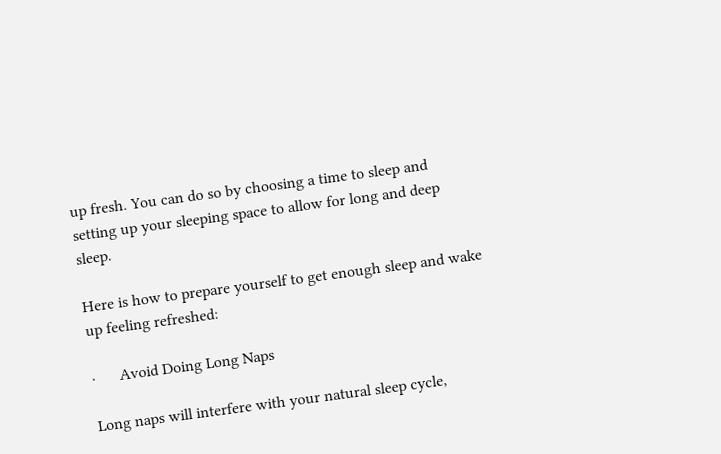up fresh. You can do so by choosing a time to sleep and setting up your sleeping space to allow for long and deep sleep.

Here is how to prepare yourself to get enough sleep and wake up feeling refreshed:

·      Avoid Doing Long Naps

Long naps will interfere with your natural sleep cycle,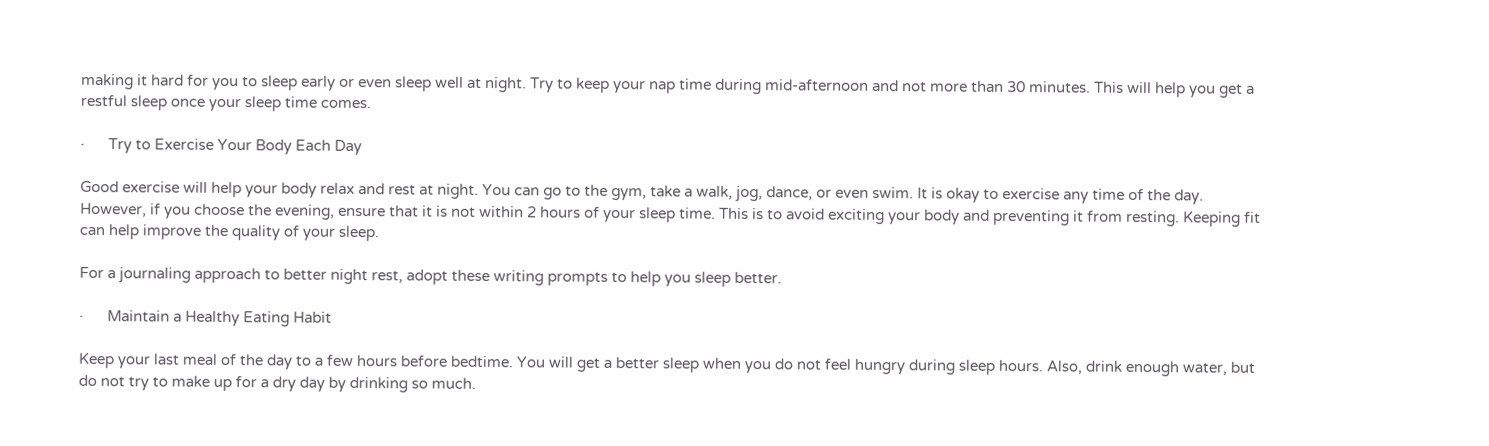making it hard for you to sleep early or even sleep well at night. Try to keep your nap time during mid-afternoon and not more than 30 minutes. This will help you get a restful sleep once your sleep time comes.

·      Try to Exercise Your Body Each Day

Good exercise will help your body relax and rest at night. You can go to the gym, take a walk, jog, dance, or even swim. It is okay to exercise any time of the day. However, if you choose the evening, ensure that it is not within 2 hours of your sleep time. This is to avoid exciting your body and preventing it from resting. Keeping fit can help improve the quality of your sleep.

For a journaling approach to better night rest, adopt these writing prompts to help you sleep better.

·      Maintain a Healthy Eating Habit

Keep your last meal of the day to a few hours before bedtime. You will get a better sleep when you do not feel hungry during sleep hours. Also, drink enough water, but do not try to make up for a dry day by drinking so much.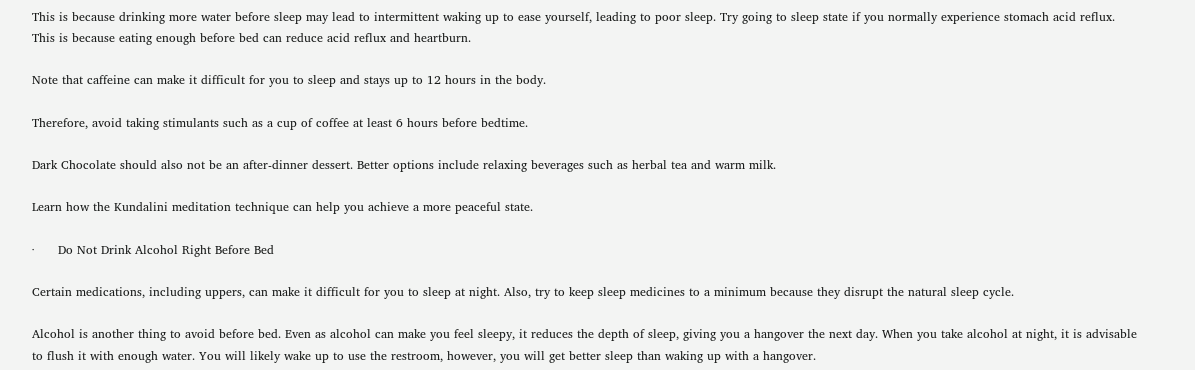This is because drinking more water before sleep may lead to intermittent waking up to ease yourself, leading to poor sleep. Try going to sleep state if you normally experience stomach acid reflux. This is because eating enough before bed can reduce acid reflux and heartburn.

Note that caffeine can make it difficult for you to sleep and stays up to 12 hours in the body.

Therefore, avoid taking stimulants such as a cup of coffee at least 6 hours before bedtime.

Dark Chocolate should also not be an after-dinner dessert. Better options include relaxing beverages such as herbal tea and warm milk.

Learn how the Kundalini meditation technique can help you achieve a more peaceful state.

·      Do Not Drink Alcohol Right Before Bed

Certain medications, including uppers, can make it difficult for you to sleep at night. Also, try to keep sleep medicines to a minimum because they disrupt the natural sleep cycle.

Alcohol is another thing to avoid before bed. Even as alcohol can make you feel sleepy, it reduces the depth of sleep, giving you a hangover the next day. When you take alcohol at night, it is advisable to flush it with enough water. You will likely wake up to use the restroom, however, you will get better sleep than waking up with a hangover.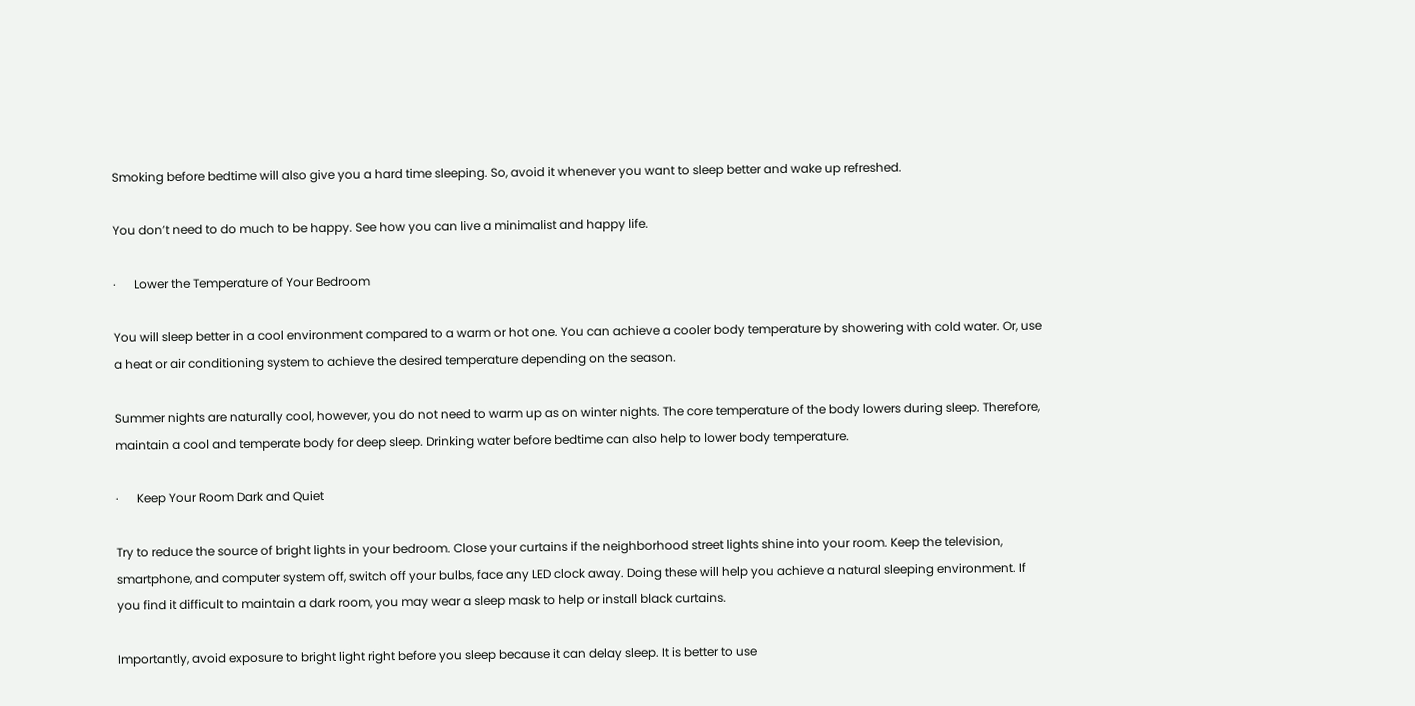Smoking before bedtime will also give you a hard time sleeping. So, avoid it whenever you want to sleep better and wake up refreshed.

You don’t need to do much to be happy. See how you can live a minimalist and happy life.

·      Lower the Temperature of Your Bedroom

You will sleep better in a cool environment compared to a warm or hot one. You can achieve a cooler body temperature by showering with cold water. Or, use a heat or air conditioning system to achieve the desired temperature depending on the season.

Summer nights are naturally cool, however, you do not need to warm up as on winter nights. The core temperature of the body lowers during sleep. Therefore, maintain a cool and temperate body for deep sleep. Drinking water before bedtime can also help to lower body temperature.

·      Keep Your Room Dark and Quiet

Try to reduce the source of bright lights in your bedroom. Close your curtains if the neighborhood street lights shine into your room. Keep the television, smartphone, and computer system off, switch off your bulbs, face any LED clock away. Doing these will help you achieve a natural sleeping environment. If you find it difficult to maintain a dark room, you may wear a sleep mask to help or install black curtains.

Importantly, avoid exposure to bright light right before you sleep because it can delay sleep. It is better to use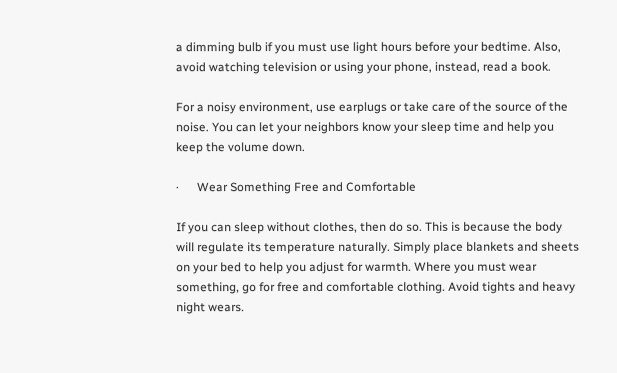a dimming bulb if you must use light hours before your bedtime. Also, avoid watching television or using your phone, instead, read a book.

For a noisy environment, use earplugs or take care of the source of the noise. You can let your neighbors know your sleep time and help you keep the volume down.

·      Wear Something Free and Comfortable

If you can sleep without clothes, then do so. This is because the body will regulate its temperature naturally. Simply place blankets and sheets on your bed to help you adjust for warmth. Where you must wear something, go for free and comfortable clothing. Avoid tights and heavy night wears.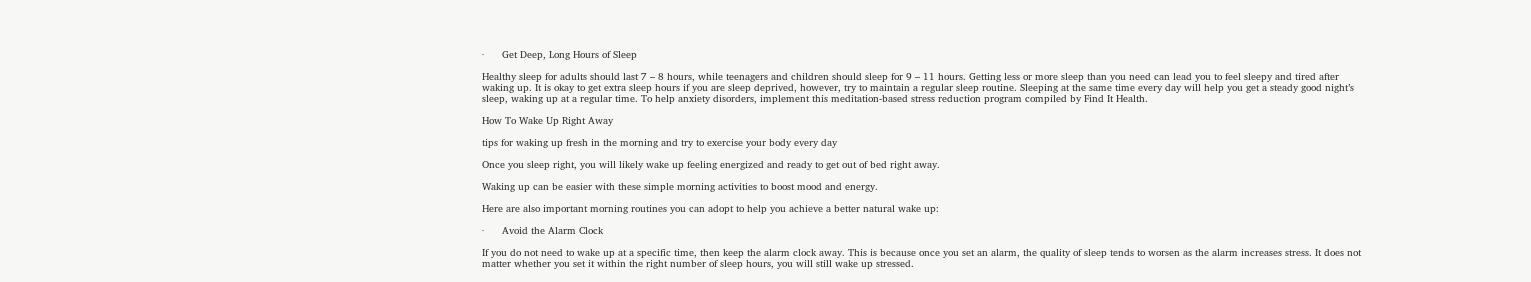·      Get Deep, Long Hours of Sleep

Healthy sleep for adults should last 7 – 8 hours, while teenagers and children should sleep for 9 – 11 hours. Getting less or more sleep than you need can lead you to feel sleepy and tired after waking up. It is okay to get extra sleep hours if you are sleep deprived, however, try to maintain a regular sleep routine. Sleeping at the same time every day will help you get a steady good night’s sleep, waking up at a regular time. To help anxiety disorders, implement this meditation-based stress reduction program compiled by Find It Health.

How To Wake Up Right Away

tips for waking up fresh in the morning and try to exercise your body every day

Once you sleep right, you will likely wake up feeling energized and ready to get out of bed right away.

Waking up can be easier with these simple morning activities to boost mood and energy.

Here are also important morning routines you can adopt to help you achieve a better natural wake up:

·      Avoid the Alarm Clock

If you do not need to wake up at a specific time, then keep the alarm clock away. This is because once you set an alarm, the quality of sleep tends to worsen as the alarm increases stress. It does not matter whether you set it within the right number of sleep hours, you will still wake up stressed.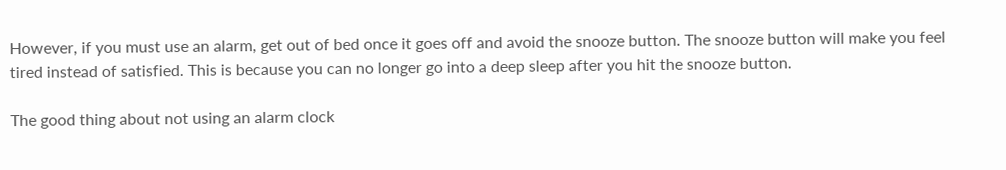However, if you must use an alarm, get out of bed once it goes off and avoid the snooze button. The snooze button will make you feel tired instead of satisfied. This is because you can no longer go into a deep sleep after you hit the snooze button.

The good thing about not using an alarm clock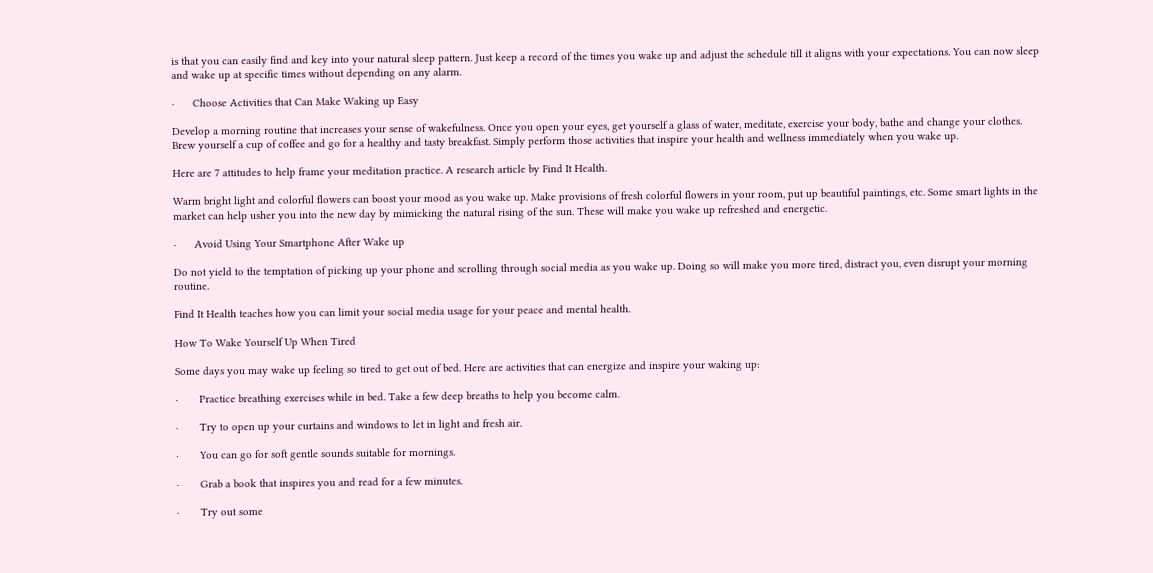is that you can easily find and key into your natural sleep pattern. Just keep a record of the times you wake up and adjust the schedule till it aligns with your expectations. You can now sleep and wake up at specific times without depending on any alarm.

·      Choose Activities that Can Make Waking up Easy

Develop a morning routine that increases your sense of wakefulness. Once you open your eyes, get yourself a glass of water, meditate, exercise your body, bathe and change your clothes. Brew yourself a cup of coffee and go for a healthy and tasty breakfast. Simply perform those activities that inspire your health and wellness immediately when you wake up.

Here are 7 attitudes to help frame your meditation practice. A research article by Find It Health.

Warm bright light and colorful flowers can boost your mood as you wake up. Make provisions of fresh colorful flowers in your room, put up beautiful paintings, etc. Some smart lights in the market can help usher you into the new day by mimicking the natural rising of the sun. These will make you wake up refreshed and energetic.

·      Avoid Using Your Smartphone After Wake up

Do not yield to the temptation of picking up your phone and scrolling through social media as you wake up. Doing so will make you more tired, distract you, even disrupt your morning routine.

Find It Health teaches how you can limit your social media usage for your peace and mental health.

How To Wake Yourself Up When Tired

Some days you may wake up feeling so tired to get out of bed. Here are activities that can energize and inspire your waking up:

·       Practice breathing exercises while in bed. Take a few deep breaths to help you become calm.

·       Try to open up your curtains and windows to let in light and fresh air.

·       You can go for soft gentle sounds suitable for mornings.

·       Grab a book that inspires you and read for a few minutes.

·       Try out some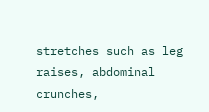stretches such as leg raises, abdominal crunches,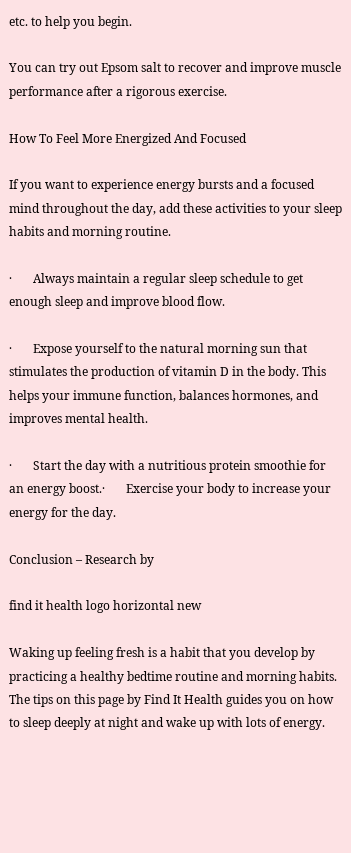etc. to help you begin.

You can try out Epsom salt to recover and improve muscle performance after a rigorous exercise.

How To Feel More Energized And Focused

If you want to experience energy bursts and a focused mind throughout the day, add these activities to your sleep habits and morning routine.

·       Always maintain a regular sleep schedule to get enough sleep and improve blood flow.

·       Expose yourself to the natural morning sun that stimulates the production of vitamin D in the body. This helps your immune function, balances hormones, and improves mental health.

·       Start the day with a nutritious protein smoothie for an energy boost.·       Exercise your body to increase your energy for the day.

Conclusion – Research by

find it health logo horizontal new

Waking up feeling fresh is a habit that you develop by practicing a healthy bedtime routine and morning habits. The tips on this page by Find It Health guides you on how to sleep deeply at night and wake up with lots of energy.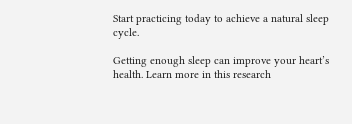Start practicing today to achieve a natural sleep cycle.

Getting enough sleep can improve your heart’s health. Learn more in this research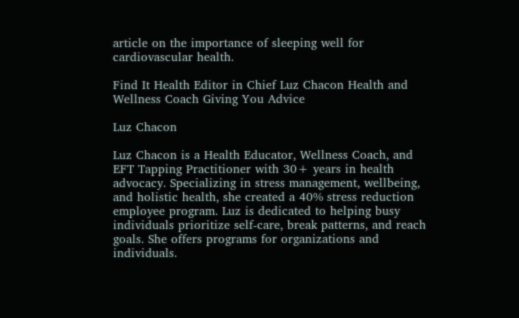article on the importance of sleeping well for cardiovascular health.

Find It Health Editor in Chief Luz Chacon Health and Wellness Coach Giving You Advice

Luz Chacon

Luz Chacon is a Health Educator, Wellness Coach, and EFT Tapping Practitioner with 30+ years in health advocacy. Specializing in stress management, wellbeing, and holistic health, she created a 40% stress reduction employee program. Luz is dedicated to helping busy individuals prioritize self-care, break patterns, and reach goals. She offers programs for organizations and individuals.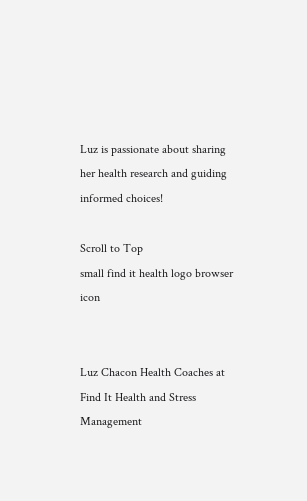Luz is passionate about sharing her health research and guiding informed choices!

Scroll to Top
small find it health logo browser icon


Luz Chacon Health Coaches at Find It Health and Stress Management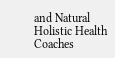and Natural Holistic Health Coaches